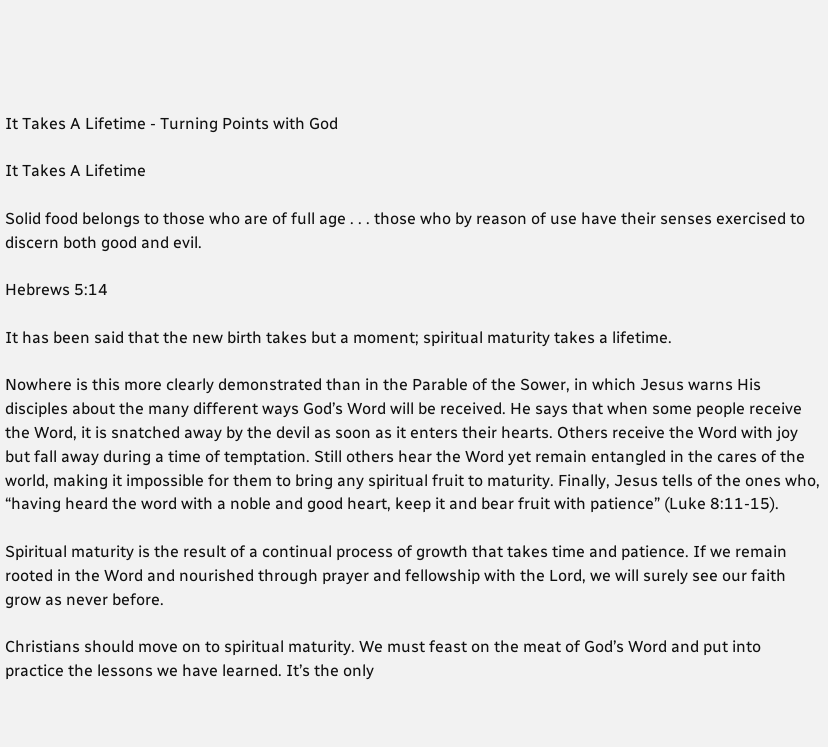It Takes A Lifetime - Turning Points with God

It Takes A Lifetime

Solid food belongs to those who are of full age . . . those who by reason of use have their senses exercised to discern both good and evil.

Hebrews 5:14

It has been said that the new birth takes but a moment; spiritual maturity takes a lifetime.

Nowhere is this more clearly demonstrated than in the Parable of the Sower, in which Jesus warns His disciples about the many different ways God’s Word will be received. He says that when some people receive the Word, it is snatched away by the devil as soon as it enters their hearts. Others receive the Word with joy but fall away during a time of temptation. Still others hear the Word yet remain entangled in the cares of the world, making it impossible for them to bring any spiritual fruit to maturity. Finally, Jesus tells of the ones who, “having heard the word with a noble and good heart, keep it and bear fruit with patience” (Luke 8:11-15).

Spiritual maturity is the result of a continual process of growth that takes time and patience. If we remain rooted in the Word and nourished through prayer and fellowship with the Lord, we will surely see our faith grow as never before.

Christians should move on to spiritual maturity. We must feast on the meat of God’s Word and put into practice the lessons we have learned. It’s the only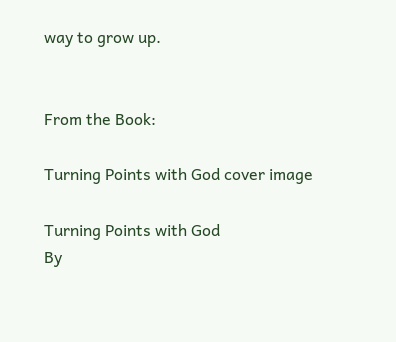way to grow up.


From the Book:

Turning Points with God cover image

Turning Points with God
By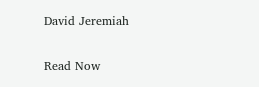David Jeremiah

Read Now